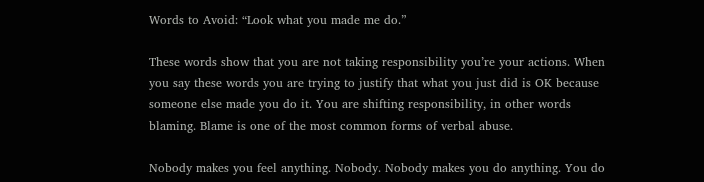Words to Avoid: “Look what you made me do.”

These words show that you are not taking responsibility you’re your actions. When you say these words you are trying to justify that what you just did is OK because someone else made you do it. You are shifting responsibility, in other words blaming. Blame is one of the most common forms of verbal abuse.

Nobody makes you feel anything. Nobody. Nobody makes you do anything. You do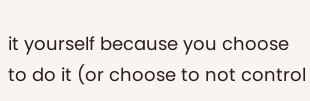it yourself because you choose to do it (or choose to not control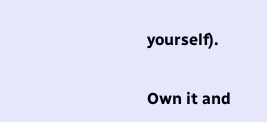yourself).

Own it and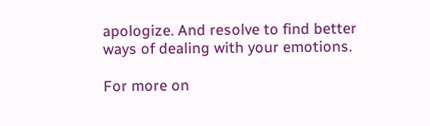apologize. And resolve to find better ways of dealing with your emotions.

For more on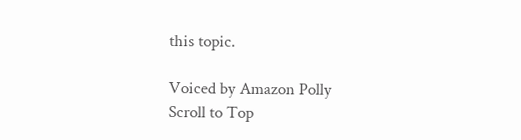this topic.

Voiced by Amazon Polly
Scroll to Top